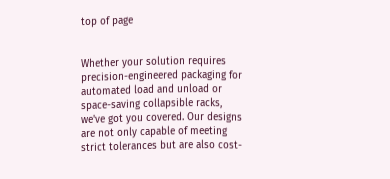top of page


Whether your solution requires precision-engineered packaging for automated load and unload or space-saving collapsible racks, we've got you covered. Our designs are not only capable of meeting strict tolerances but are also cost-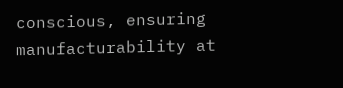conscious, ensuring manufacturability at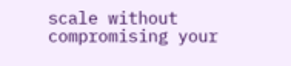scale without compromising your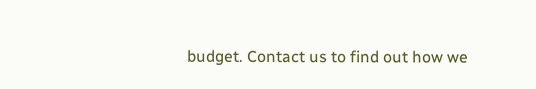budget. Contact us to find out how we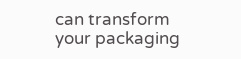can transform your packaging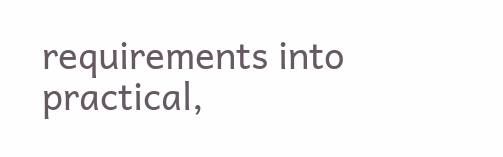requirements into practical,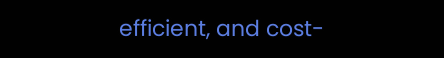efficient, and cost-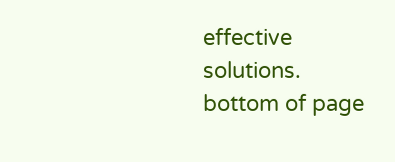effective solutions.
bottom of page